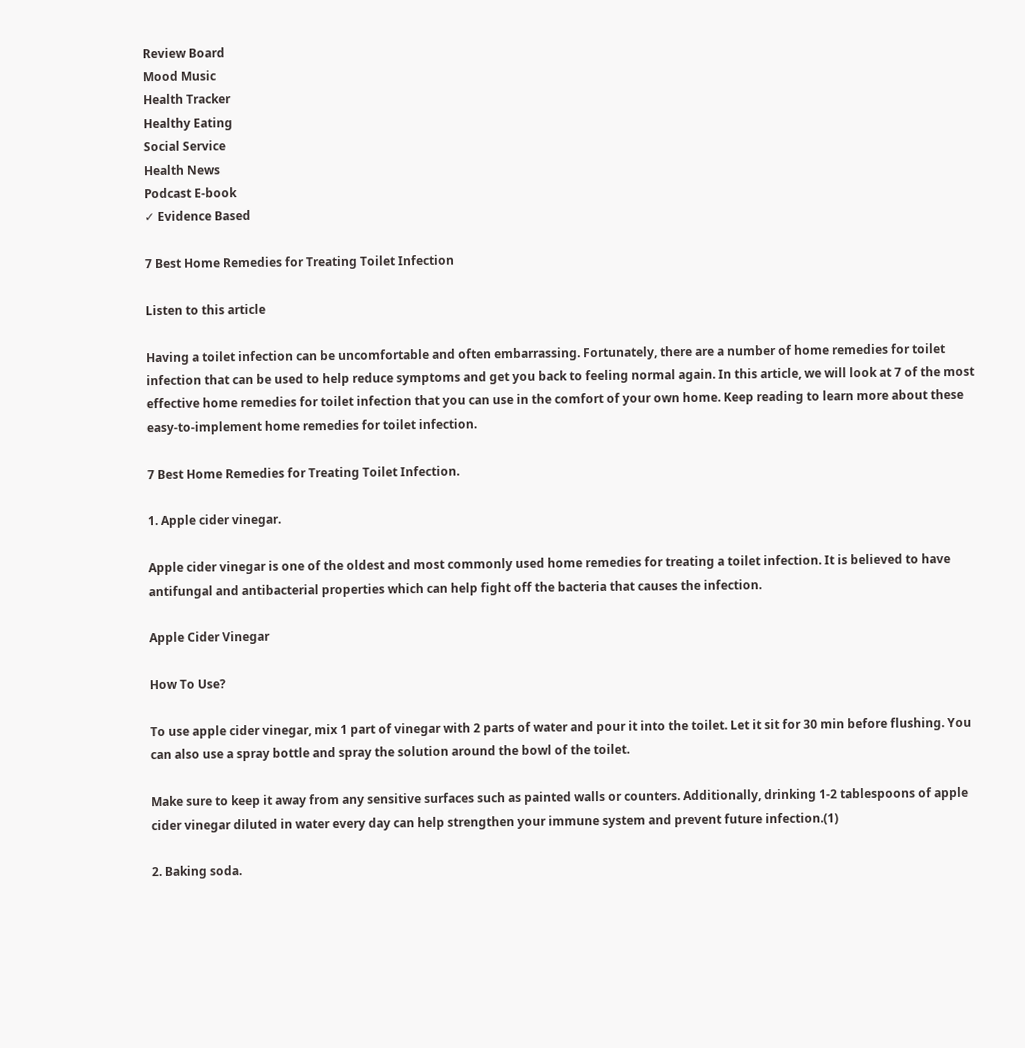Review Board
Mood Music
Health Tracker
Healthy Eating
Social Service
Health News
Podcast E-book
✓ Evidence Based

7 Best Home Remedies for Treating Toilet Infection

Listen to this article

Having a toilet infection can be uncomfortable and often embarrassing. Fortunately, there are a number of home remedies for toilet infection that can be used to help reduce symptoms and get you back to feeling normal again. In this article, we will look at 7 of the most effective home remedies for toilet infection that you can use in the comfort of your own home. Keep reading to learn more about these easy-to-implement home remedies for toilet infection.

7 Best Home Remedies for Treating Toilet Infection.

1. Apple cider vinegar.

Apple cider vinegar is one of the oldest and most commonly used home remedies for treating a toilet infection. It is believed to have antifungal and antibacterial properties which can help fight off the bacteria that causes the infection.

Apple Cider Vinegar

How To Use?

To use apple cider vinegar, mix 1 part of vinegar with 2 parts of water and pour it into the toilet. Let it sit for 30 min before flushing. You can also use a spray bottle and spray the solution around the bowl of the toilet.

Make sure to keep it away from any sensitive surfaces such as painted walls or counters. Additionally, drinking 1-2 tablespoons of apple cider vinegar diluted in water every day can help strengthen your immune system and prevent future infection.(1)

2. Baking soda.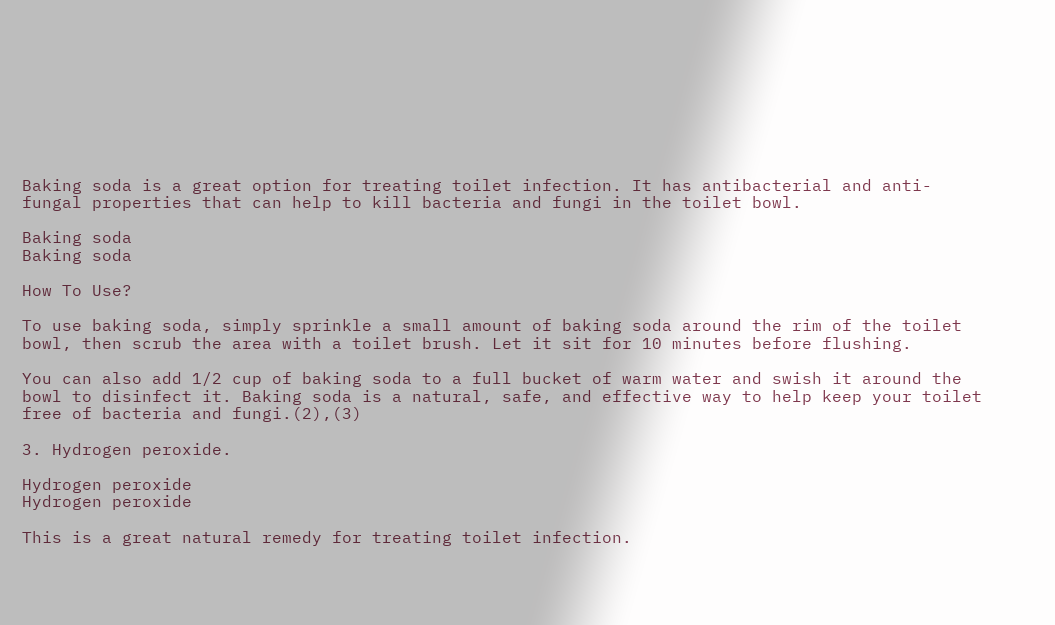Baking soda is a great option for treating toilet infection. It has antibacterial and anti-fungal properties that can help to kill bacteria and fungi in the toilet bowl.

Baking soda
Baking soda

How To Use?

To use baking soda, simply sprinkle a small amount of baking soda around the rim of the toilet bowl, then scrub the area with a toilet brush. Let it sit for 10 minutes before flushing.

You can also add 1/2 cup of baking soda to a full bucket of warm water and swish it around the bowl to disinfect it. Baking soda is a natural, safe, and effective way to help keep your toilet free of bacteria and fungi.(2),(3)

3. Hydrogen peroxide.

Hydrogen peroxide
Hydrogen peroxide

This is a great natural remedy for treating toilet infection.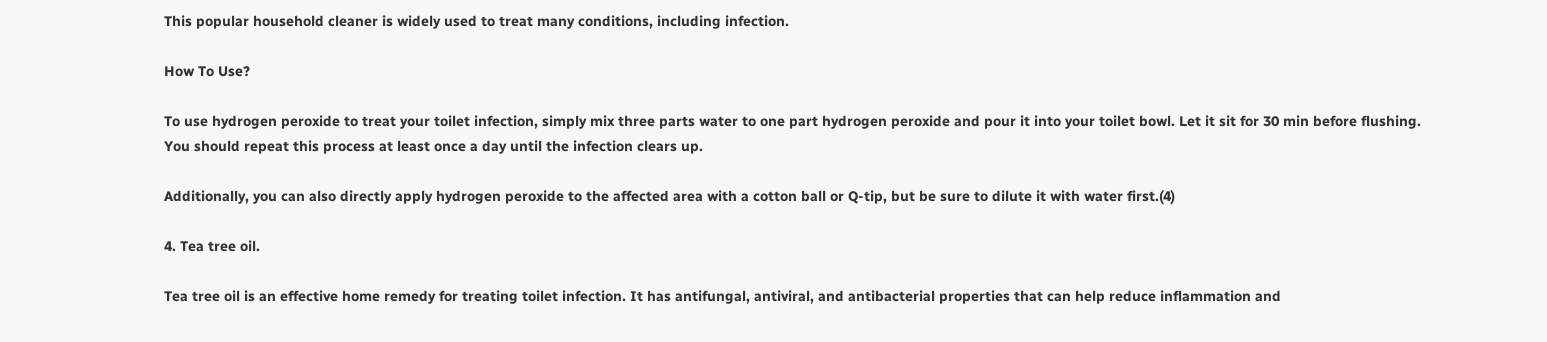This popular household cleaner is widely used to treat many conditions, including infection.

How To Use?

To use hydrogen peroxide to treat your toilet infection, simply mix three parts water to one part hydrogen peroxide and pour it into your toilet bowl. Let it sit for 30 min before flushing. You should repeat this process at least once a day until the infection clears up.

Additionally, you can also directly apply hydrogen peroxide to the affected area with a cotton ball or Q-tip, but be sure to dilute it with water first.(4)

4. Tea tree oil.

Tea tree oil is an effective home remedy for treating toilet infection. It has antifungal, antiviral, and antibacterial properties that can help reduce inflammation and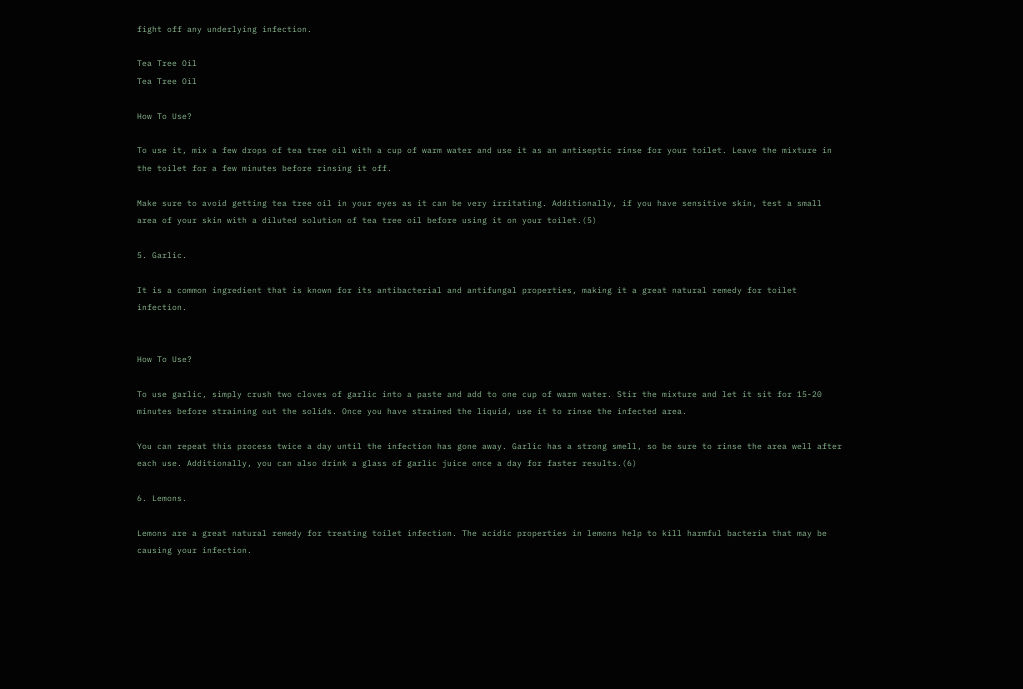fight off any underlying infection.

Tea Tree Oil
Tea Tree Oil

How To Use?

To use it, mix a few drops of tea tree oil with a cup of warm water and use it as an antiseptic rinse for your toilet. Leave the mixture in the toilet for a few minutes before rinsing it off.

Make sure to avoid getting tea tree oil in your eyes as it can be very irritating. Additionally, if you have sensitive skin, test a small area of your skin with a diluted solution of tea tree oil before using it on your toilet.(5)

5. Garlic.

It is a common ingredient that is known for its antibacterial and antifungal properties, making it a great natural remedy for toilet infection.


How To Use?

To use garlic, simply crush two cloves of garlic into a paste and add to one cup of warm water. Stir the mixture and let it sit for 15-20 minutes before straining out the solids. Once you have strained the liquid, use it to rinse the infected area.

You can repeat this process twice a day until the infection has gone away. Garlic has a strong smell, so be sure to rinse the area well after each use. Additionally, you can also drink a glass of garlic juice once a day for faster results.(6)

6. Lemons.

Lemons are a great natural remedy for treating toilet infection. The acidic properties in lemons help to kill harmful bacteria that may be causing your infection.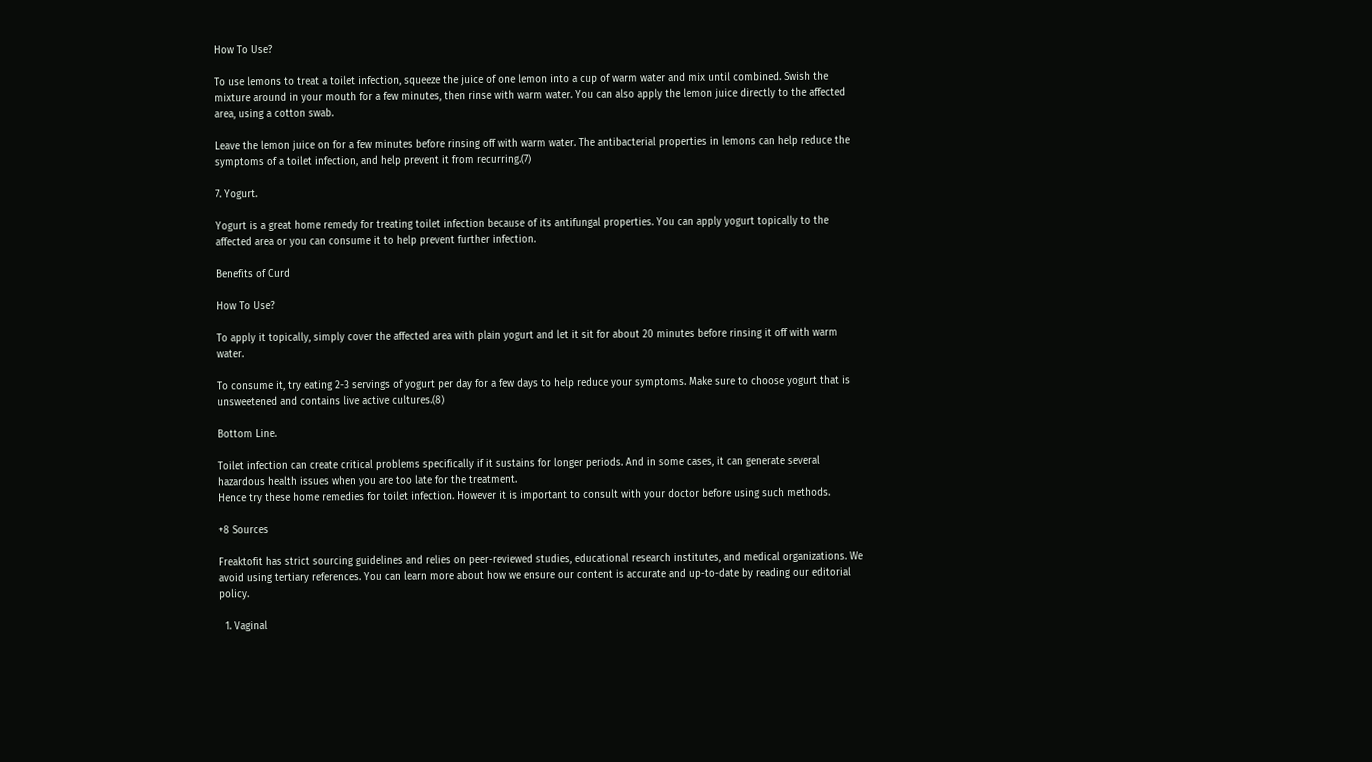How To Use?

To use lemons to treat a toilet infection, squeeze the juice of one lemon into a cup of warm water and mix until combined. Swish the mixture around in your mouth for a few minutes, then rinse with warm water. You can also apply the lemon juice directly to the affected area, using a cotton swab.

Leave the lemon juice on for a few minutes before rinsing off with warm water. The antibacterial properties in lemons can help reduce the symptoms of a toilet infection, and help prevent it from recurring.(7)

7. Yogurt.

Yogurt is a great home remedy for treating toilet infection because of its antifungal properties. You can apply yogurt topically to the affected area or you can consume it to help prevent further infection.

Benefits of Curd

How To Use?

To apply it topically, simply cover the affected area with plain yogurt and let it sit for about 20 minutes before rinsing it off with warm water.

To consume it, try eating 2-3 servings of yogurt per day for a few days to help reduce your symptoms. Make sure to choose yogurt that is unsweetened and contains live active cultures.(8)

Bottom Line.

Toilet infection can create critical problems specifically if it sustains for longer periods. And in some cases, it can generate several hazardous health issues when you are too late for the treatment.
Hence try these home remedies for toilet infection. However it is important to consult with your doctor before using such methods.

+8 Sources

Freaktofit has strict sourcing guidelines and relies on peer-reviewed studies, educational research institutes, and medical organizations. We avoid using tertiary references. You can learn more about how we ensure our content is accurate and up-to-date by reading our editorial policy.

  1. Vaginal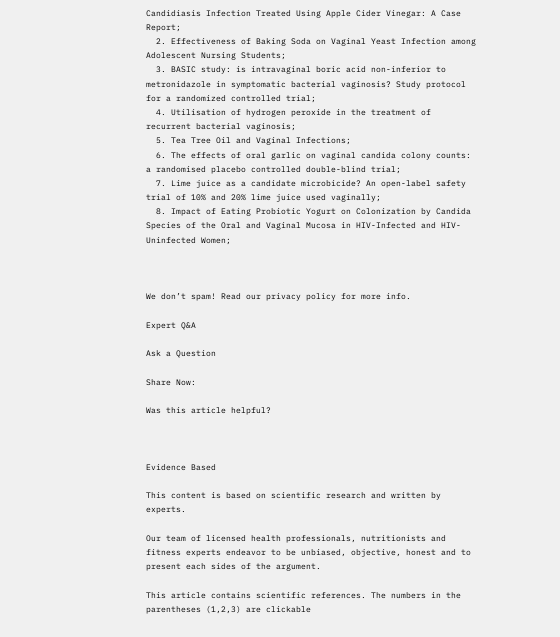Candidiasis Infection Treated Using Apple Cider Vinegar: A Case Report;
  2. Effectiveness of Baking Soda on Vaginal Yeast Infection among Adolescent Nursing Students;
  3. BASIC study: is intravaginal boric acid non-inferior to metronidazole in symptomatic bacterial vaginosis? Study protocol for a randomized controlled trial;
  4. Utilisation of hydrogen peroxide in the treatment of recurrent bacterial vaginosis;
  5. Tea Tree Oil and Vaginal Infections;
  6. The effects of oral garlic on vaginal candida colony counts: a randomised placebo controlled double-blind trial;
  7. Lime juice as a candidate microbicide? An open-label safety trial of 10% and 20% lime juice used vaginally;
  8. Impact of Eating Probiotic Yogurt on Colonization by Candida Species of the Oral and Vaginal Mucosa in HIV-Infected and HIV-Uninfected Women;



We don’t spam! Read our privacy policy for more info.

Expert Q&A

Ask a Question

Share Now:

Was this article helpful?



Evidence Based

This content is based on scientific research and written by experts.

Our team of licensed health professionals, nutritionists and fitness experts endeavor to be unbiased, objective, honest and to present each sides of the argument.

This article contains scientific references. The numbers in the parentheses (1,2,3) are clickable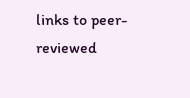links to peer-reviewed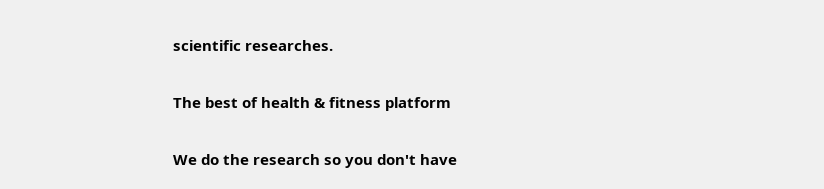scientific researches.

The best of health & fitness platform

We do the research so you don't have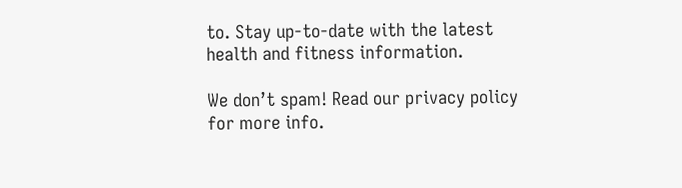to. Stay up-to-date with the latest health and fitness information.

We don’t spam! Read our privacy policy for more info.